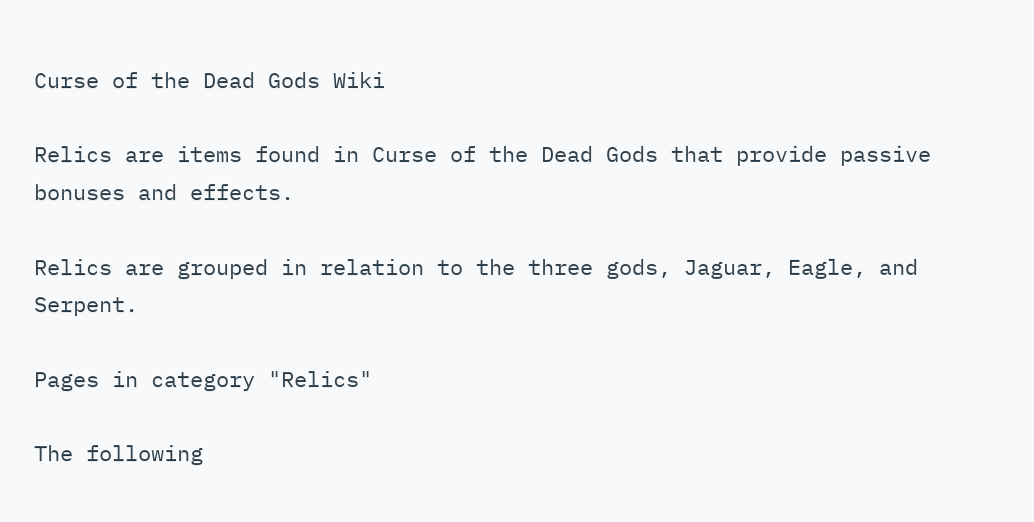Curse of the Dead Gods Wiki

Relics are items found in Curse of the Dead Gods that provide passive bonuses and effects.

Relics are grouped in relation to the three gods, Jaguar, Eagle, and Serpent.

Pages in category "Relics"

The following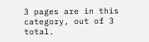3 pages are in this category, out of 3 total.